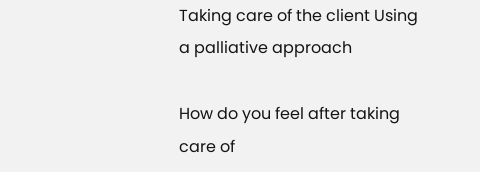Taking care of the client Using a palliative approach

How do you feel after taking care of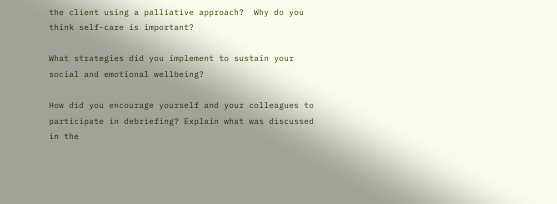the client using a palliative approach?  Why do you think self-care is important?

What strategies did you implement to sustain your social and emotional wellbeing?

How did you encourage yourself and your colleagues to participate in debriefing? Explain what was discussed in the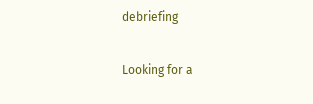debriefing

Looking for a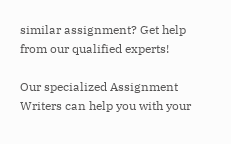similar assignment? Get help from our qualified experts!

Our specialized Assignment Writers can help you with your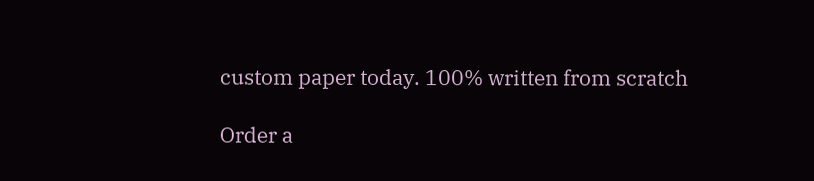custom paper today. 100% written from scratch

Order a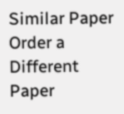Similar Paper Order a Different Paper